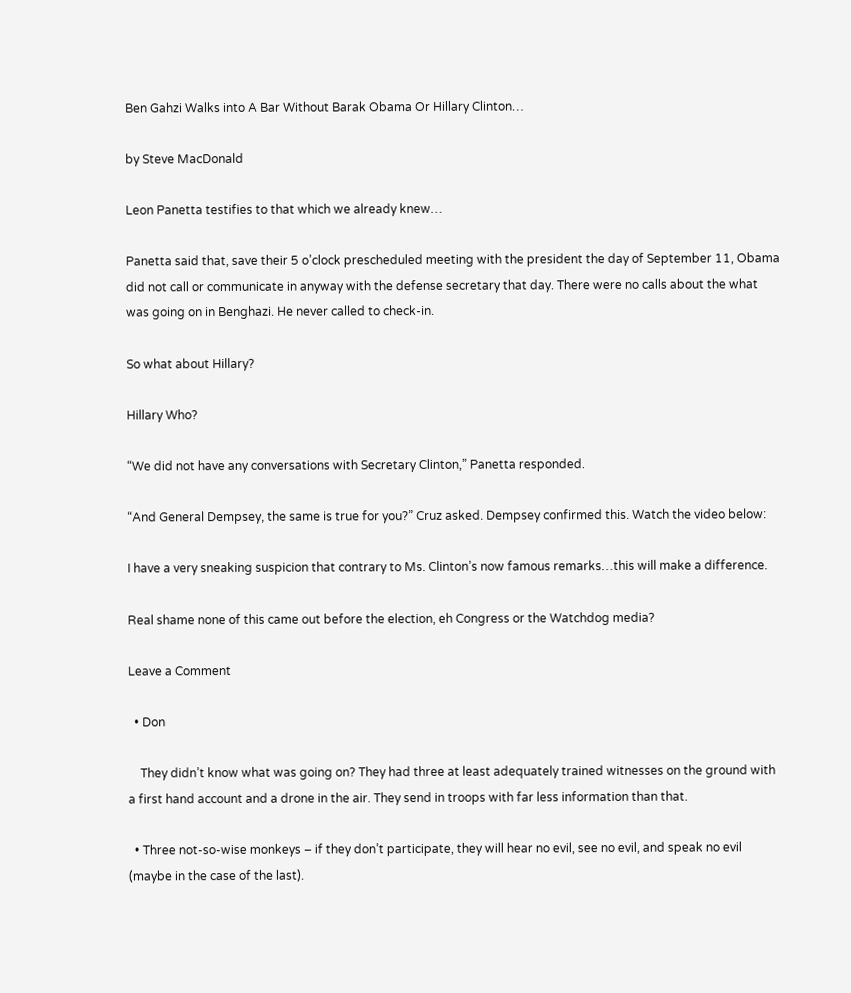Ben Gahzi Walks into A Bar Without Barak Obama Or Hillary Clinton…

by Steve MacDonald

Leon Panetta testifies to that which we already knew…

Panetta said that, save their 5 o’clock prescheduled meeting with the president the day of September 11, Obama did not call or communicate in anyway with the defense secretary that day. There were no calls about the what was going on in Benghazi. He never called to check-in.

So what about Hillary?

Hillary Who?

“We did not have any conversations with Secretary Clinton,” Panetta responded.

“And General Dempsey, the same is true for you?” Cruz asked. Dempsey confirmed this. Watch the video below:

I have a very sneaking suspicion that contrary to Ms. Clinton’s now famous remarks…this will make a difference.

Real shame none of this came out before the election, eh Congress or the Watchdog media?

Leave a Comment

  • Don

    They didn’t know what was going on? They had three at least adequately trained witnesses on the ground with a first hand account and a drone in the air. They send in troops with far less information than that.

  • Three not-so-wise monkeys – if they don’t participate, they will hear no evil, see no evil, and speak no evil (maybe in the case of the last).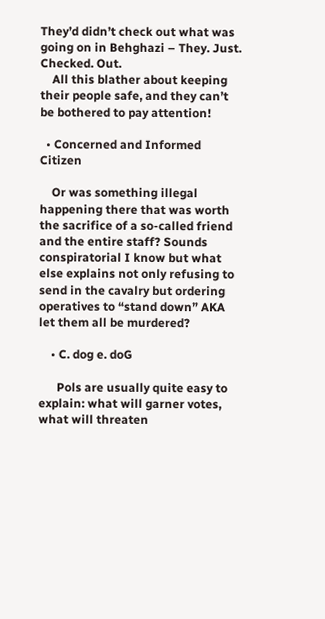They’d didn’t check out what was going on in Behghazi – They. Just. Checked. Out.
    All this blather about keeping their people safe, and they can’t be bothered to pay attention!

  • Concerned and Informed Citizen

    Or was something illegal happening there that was worth the sacrifice of a so-called friend and the entire staff? Sounds conspiratorial I know but what else explains not only refusing to send in the cavalry but ordering operatives to “stand down” AKA let them all be murdered?

    • C. dog e. doG

      Pols are usually quite easy to explain: what will garner votes, what will threaten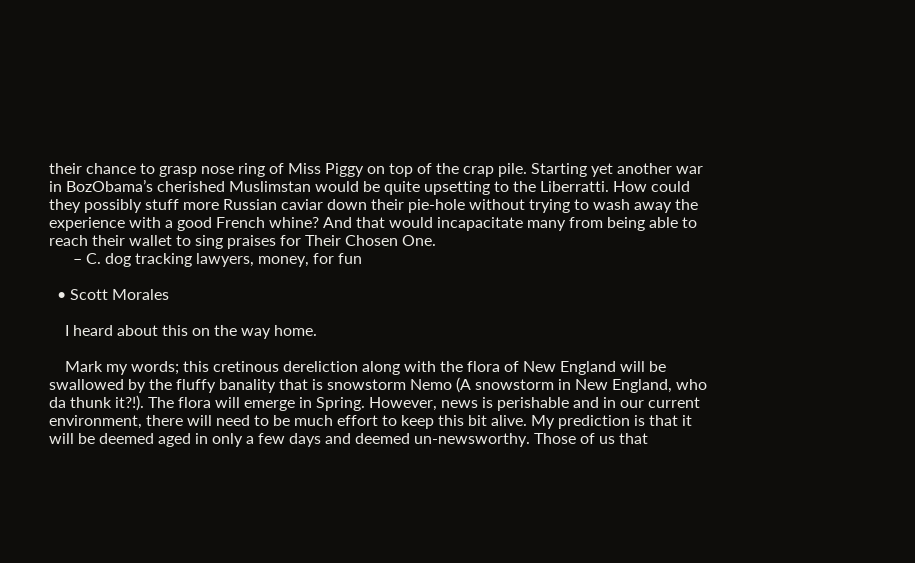their chance to grasp nose ring of Miss Piggy on top of the crap pile. Starting yet another war in BozObama’s cherished Muslimstan would be quite upsetting to the Liberratti. How could they possibly stuff more Russian caviar down their pie-hole without trying to wash away the experience with a good French whine? And that would incapacitate many from being able to reach their wallet to sing praises for Their Chosen One.
      – C. dog tracking lawyers, money, for fun

  • Scott Morales

    I heard about this on the way home.

    Mark my words; this cretinous dereliction along with the flora of New England will be swallowed by the fluffy banality that is snowstorm Nemo (A snowstorm in New England, who da thunk it?!). The flora will emerge in Spring. However, news is perishable and in our current environment, there will need to be much effort to keep this bit alive. My prediction is that it will be deemed aged in only a few days and deemed un-newsworthy. Those of us that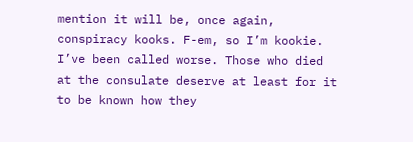mention it will be, once again, conspiracy kooks. F-em, so I’m kookie. I’ve been called worse. Those who died at the consulate deserve at least for it to be known how they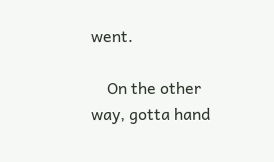went.

    On the other way, gotta hand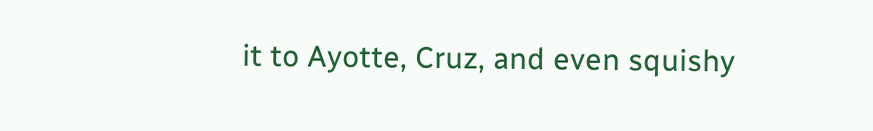it to Ayotte, Cruz, and even squishy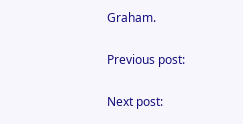Graham.

Previous post:

Next post: